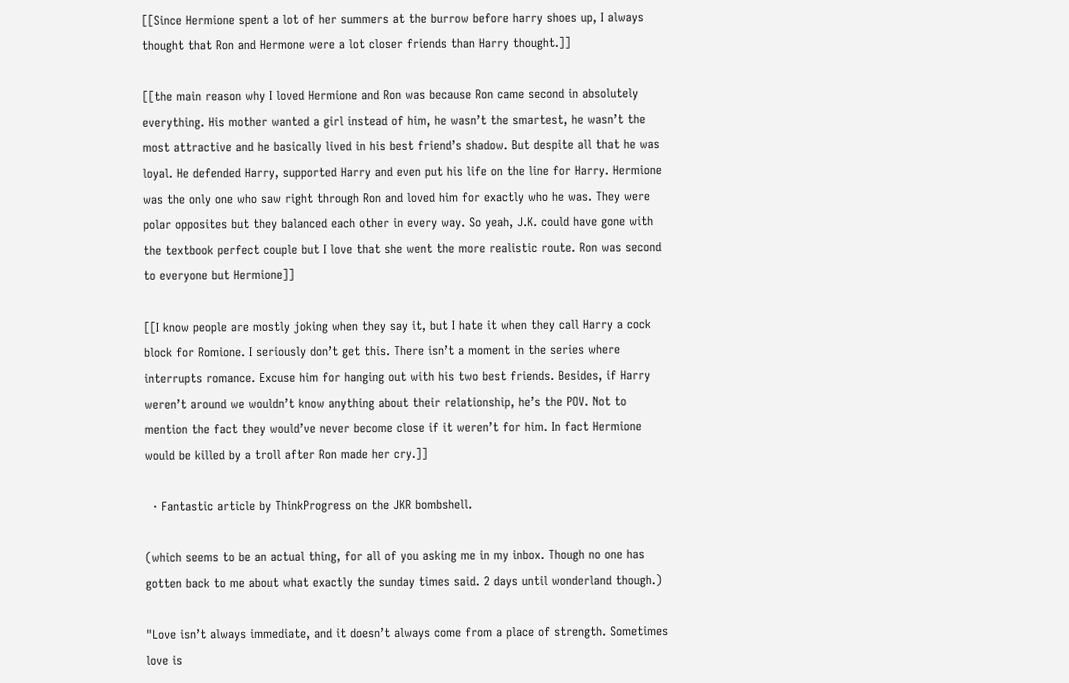[[Since Hermione spent a lot of her summers at the burrow before harry shoes up, I always thought that Ron and Hermone were a lot closer friends than Harry thought.]]

[[the main reason why I loved Hermione and Ron was because Ron came second in absolutely everything. His mother wanted a girl instead of him, he wasn’t the smartest, he wasn’t the most attractive and he basically lived in his best friend’s shadow. But despite all that he was loyal. He defended Harry, supported Harry and even put his life on the line for Harry. Hermione was the only one who saw right through Ron and loved him for exactly who he was. They were polar opposites but they balanced each other in every way. So yeah, J.K. could have gone with the textbook perfect couple but I love that she went the more realistic route. Ron was second to everyone but Hermione]]

[[I know people are mostly joking when they say it, but I hate it when they call Harry a cock block for Romione. I seriously don’t get this. There isn’t a moment in the series where interrupts romance. Excuse him for hanging out with his two best friends. Besides, if Harry weren’t around we wouldn’t know anything about their relationship, he’s the POV. Not to mention the fact they would’ve never become close if it weren’t for him. In fact Hermione would be killed by a troll after Ron made her cry.]]

  · Fantastic article by ThinkProgress on the JKR bombshell.

(which seems to be an actual thing, for all of you asking me in my inbox. Though no one has gotten back to me about what exactly the sunday times said. 2 days until wonderland though.)

"Love isn’t always immediate, and it doesn’t always come from a place of strength. Sometimes love is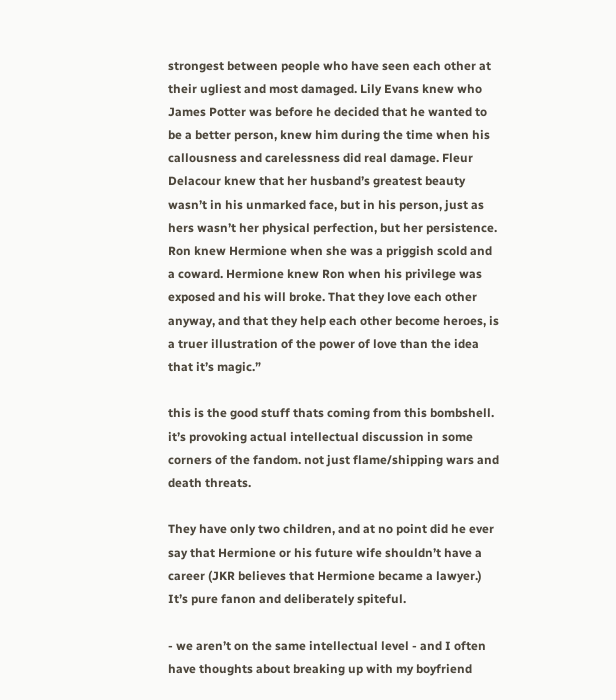strongest between people who have seen each other at their ugliest and most damaged. Lily Evans knew who James Potter was before he decided that he wanted to be a better person, knew him during the time when his callousness and carelessness did real damage. Fleur Delacour knew that her husband’s greatest beauty wasn’t in his unmarked face, but in his person, just as hers wasn’t her physical perfection, but her persistence. Ron knew Hermione when she was a priggish scold and a coward. Hermione knew Ron when his privilege was exposed and his will broke. That they love each other anyway, and that they help each other become heroes, is a truer illustration of the power of love than the idea that it’s magic.”

this is the good stuff thats coming from this bombshell. it’s provoking actual intellectual discussion in some corners of the fandom. not just flame/shipping wars and death threats.

They have only two children, and at no point did he ever say that Hermione or his future wife shouldn’t have a career (JKR believes that Hermione became a lawyer.) It’s pure fanon and deliberately spiteful.

- we aren’t on the same intellectual level - and I often have thoughts about breaking up with my boyfriend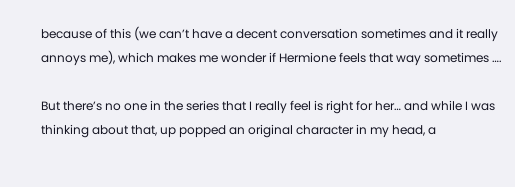because of this (we can’t have a decent conversation sometimes and it really annoys me), which makes me wonder if Hermione feels that way sometimes ….

But there’s no one in the series that I really feel is right for her… and while I was thinking about that, up popped an original character in my head, a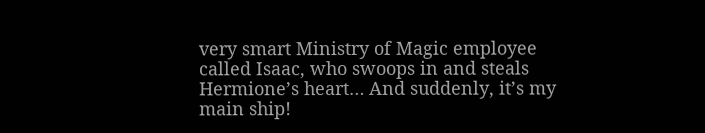very smart Ministry of Magic employee called Isaac, who swoops in and steals Hermione’s heart… And suddenly, it’s my main ship!